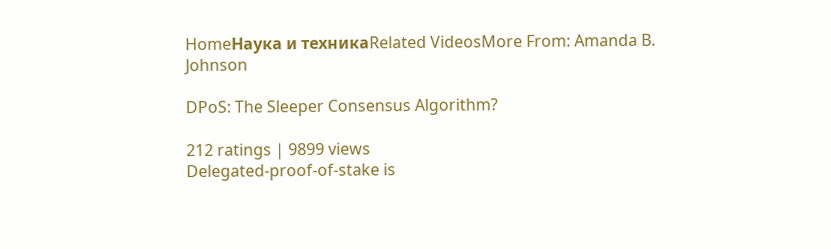HomeНаука и техникаRelated VideosMore From: Amanda B. Johnson

DPoS: The Sleeper Consensus Algorithm?

212 ratings | 9899 views
Delegated-proof-of-stake is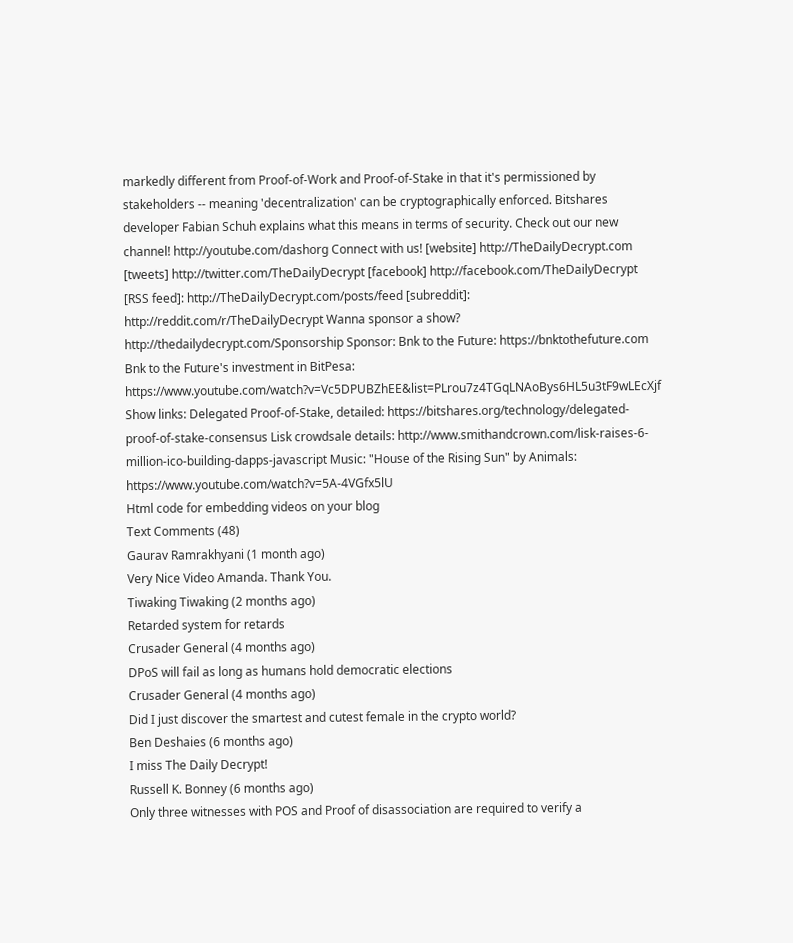markedly different from Proof-of-Work and Proof-of-Stake in that it's permissioned by stakeholders -- meaning 'decentralization' can be cryptographically enforced. Bitshares developer Fabian Schuh explains what this means in terms of security. Check out our new channel! http://youtube.com/dashorg Connect with us! [website] http://TheDailyDecrypt.com [tweets] http://twitter.com/TheDailyDecrypt [facebook] http://facebook.com/TheDailyDecrypt [RSS feed]: http://TheDailyDecrypt.com/posts/feed [subreddit]: http://reddit.com/r/TheDailyDecrypt Wanna sponsor a show? http://thedailydecrypt.com/Sponsorship Sponsor: Bnk to the Future: https://bnktothefuture.com Bnk to the Future's investment in BitPesa: https://www.youtube.com/watch?v=Vc5DPUBZhEE&list=PLrou7z4TGqLNAoBys6HL5u3tF9wLEcXjf Show links: Delegated Proof-of-Stake, detailed: https://bitshares.org/technology/delegated-proof-of-stake-consensus Lisk crowdsale details: http://www.smithandcrown.com/lisk-raises-6-million-ico-building-dapps-javascript Music: "House of the Rising Sun" by Animals: https://www.youtube.com/watch?v=5A-4VGfx5lU
Html code for embedding videos on your blog
Text Comments (48)
Gaurav Ramrakhyani (1 month ago)
Very Nice Video Amanda. Thank You.
Tiwaking Tiwaking (2 months ago)
Retarded system for retards
Crusader General (4 months ago)
DPoS will fail as long as humans hold democratic elections
Crusader General (4 months ago)
Did I just discover the smartest and cutest female in the crypto world?
Ben Deshaies (6 months ago)
I miss The Daily Decrypt!
Russell K. Bonney (6 months ago)
Only three witnesses with POS and Proof of disassociation are required to verify a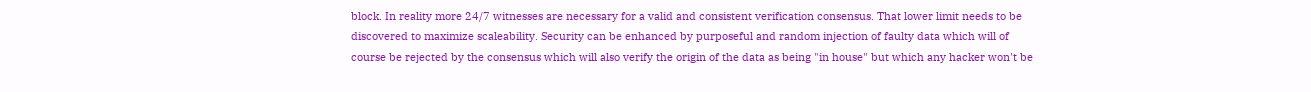block. In reality more 24/7 witnesses are necessary for a valid and consistent verification consensus. That lower limit needs to be discovered to maximize scaleability. Security can be enhanced by purposeful and random injection of faulty data which will of course be rejected by the consensus which will also verify the origin of the data as being "in house" but which any hacker won't be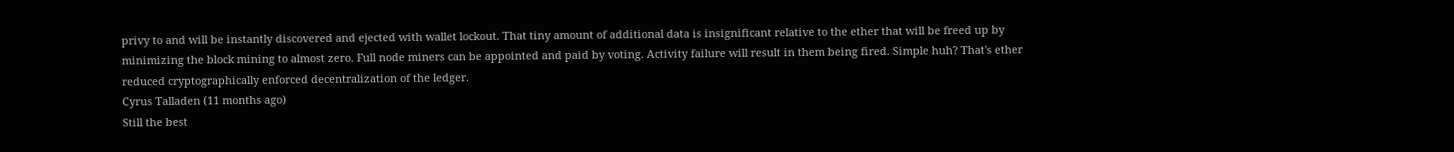privy to and will be instantly discovered and ejected with wallet lockout. That tiny amount of additional data is insignificant relative to the ether that will be freed up by minimizing the block mining to almost zero. Full node miners can be appointed and paid by voting. Activity failure will result in them being fired. Simple huh? That's ether reduced cryptographically enforced decentralization of the ledger.
Cyrus Talladen (11 months ago)
Still the best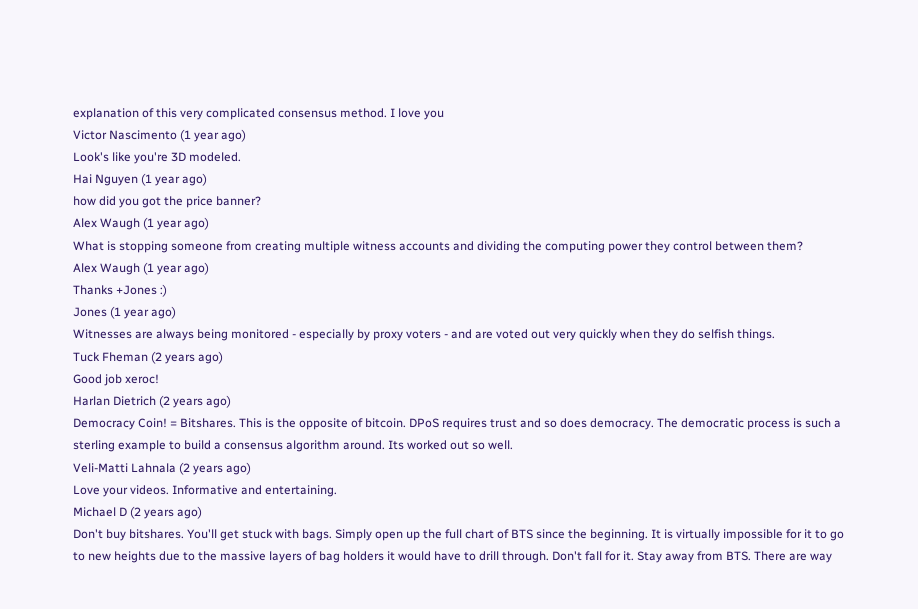explanation of this very complicated consensus method. I love you
Victor Nascimento (1 year ago)
Look's like you're 3D modeled.
Hai Nguyen (1 year ago)
how did you got the price banner?
Alex Waugh (1 year ago)
What is stopping someone from creating multiple witness accounts and dividing the computing power they control between them?
Alex Waugh (1 year ago)
Thanks +Jones :)
Jones (1 year ago)
Witnesses are always being monitored - especially by proxy voters - and are voted out very quickly when they do selfish things.
Tuck Fheman (2 years ago)
Good job xeroc!
Harlan Dietrich (2 years ago)
Democracy Coin! = Bitshares. This is the opposite of bitcoin. DPoS requires trust and so does democracy. The democratic process is such a sterling example to build a consensus algorithm around. Its worked out so well.
Veli-Matti Lahnala (2 years ago)
Love your videos. Informative and entertaining.
Michael D (2 years ago)
Don't buy bitshares. You'll get stuck with bags. Simply open up the full chart of BTS since the beginning. It is virtually impossible for it to go to new heights due to the massive layers of bag holders it would have to drill through. Don't fall for it. Stay away from BTS. There are way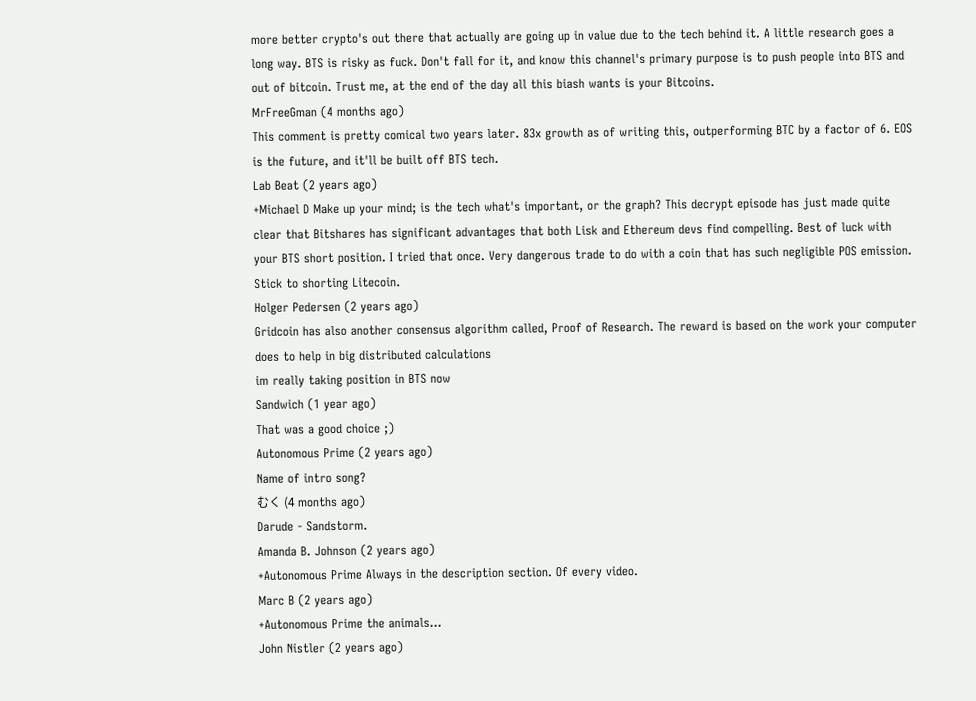more better crypto's out there that actually are going up in value due to the tech behind it. A little research goes a long way. BTS is risky as fuck. Don't fall for it, and know this channel's primary purpose is to push people into BTS and out of bitcoin. Trust me, at the end of the day all this biash wants is your Bitcoins.
MrFreeGman (4 months ago)
This comment is pretty comical two years later. 83x growth as of writing this, outperforming BTC by a factor of 6. EOS is the future, and it'll be built off BTS tech.
Lab Beat (2 years ago)
+Michael D Make up your mind; is the tech what's important, or the graph? This decrypt episode has just made quite clear that Bitshares has significant advantages that both Lisk and Ethereum devs find compelling. Best of luck with your BTS short position. I tried that once. Very dangerous trade to do with a coin that has such negligible POS emission. Stick to shorting Litecoin.
Holger Pedersen (2 years ago)
Gridcoin has also another consensus algorithm called, Proof of Research. The reward is based on the work your computer does to help in big distributed calculations
im really taking position in BTS now
Sandwich (1 year ago)
That was a good choice ;)
Autonomous Prime (2 years ago)
Name of intro song?
むく (4 months ago)
Darude - Sandstorm.
Amanda B. Johnson (2 years ago)
+Autonomous Prime Always in the description section. Of every video.
Marc B (2 years ago)
+Autonomous Prime the animals...
John Nistler (2 years ago)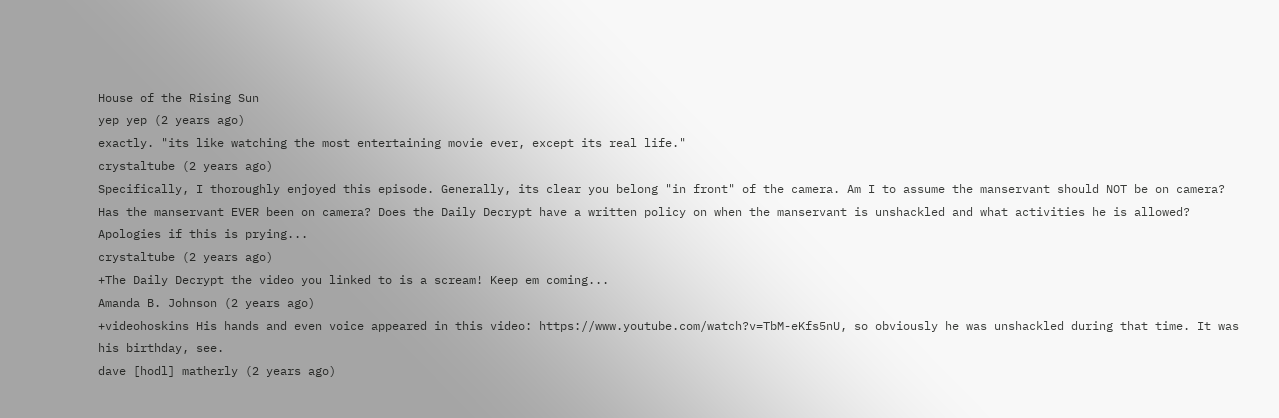House of the Rising Sun
yep yep (2 years ago)
exactly. "its like watching the most entertaining movie ever, except its real life."
crystaltube (2 years ago)
Specifically, I thoroughly enjoyed this episode. Generally, its clear you belong "in front" of the camera. Am I to assume the manservant should NOT be on camera? Has the manservant EVER been on camera? Does the Daily Decrypt have a written policy on when the manservant is unshackled and what activities he is allowed? Apologies if this is prying...
crystaltube (2 years ago)
+The Daily Decrypt the video you linked to is a scream! Keep em coming...
Amanda B. Johnson (2 years ago)
+videohoskins His hands and even voice appeared in this video: https://www.youtube.com/watch?v=TbM-eKfs5nU, so obviously he was unshackled during that time. It was his birthday, see.
dave [hodl] matherly (2 years ago)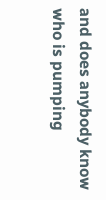and does anybody know who is pumping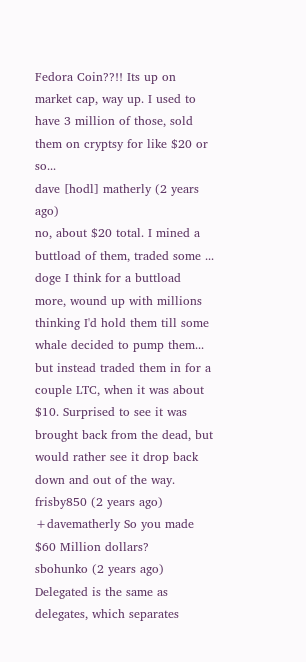Fedora Coin??!! Its up on market cap, way up. I used to have 3 million of those, sold them on cryptsy for like $20 or so...
dave [hodl] matherly (2 years ago)
no, about $20 total. I mined a buttload of them, traded some ... doge I think for a buttload more, wound up with millions thinking I'd hold them till some whale decided to pump them... but instead traded them in for a couple LTC, when it was about $10. Surprised to see it was brought back from the dead, but would rather see it drop back down and out of the way.
frisby850 (2 years ago)
+davematherly So you made $60 Million dollars?
sbohunko (2 years ago)
Delegated is the same as delegates, which separates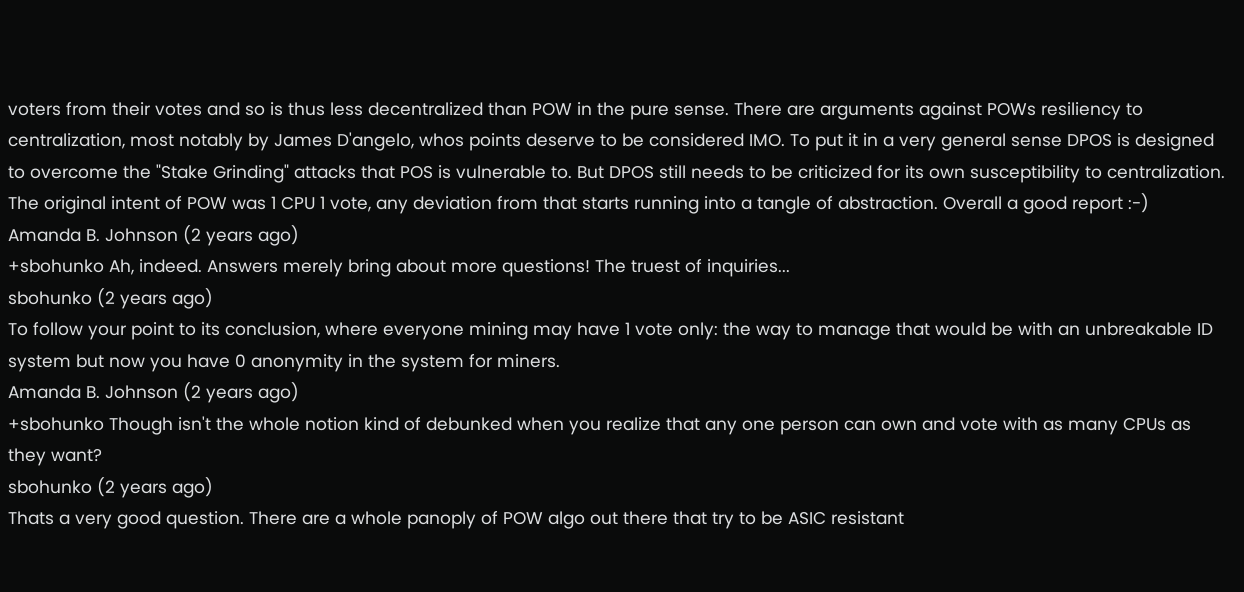voters from their votes and so is thus less decentralized than POW in the pure sense. There are arguments against POWs resiliency to centralization, most notably by James D'angelo, whos points deserve to be considered IMO. To put it in a very general sense DPOS is designed to overcome the "Stake Grinding" attacks that POS is vulnerable to. But DPOS still needs to be criticized for its own susceptibility to centralization. The original intent of POW was 1 CPU 1 vote, any deviation from that starts running into a tangle of abstraction. Overall a good report :-)
Amanda B. Johnson (2 years ago)
+sbohunko Ah, indeed. Answers merely bring about more questions! The truest of inquiries...
sbohunko (2 years ago)
To follow your point to its conclusion, where everyone mining may have 1 vote only: the way to manage that would be with an unbreakable ID system but now you have 0 anonymity in the system for miners.
Amanda B. Johnson (2 years ago)
+sbohunko Though isn't the whole notion kind of debunked when you realize that any one person can own and vote with as many CPUs as they want?
sbohunko (2 years ago)
Thats a very good question. There are a whole panoply of POW algo out there that try to be ASIC resistant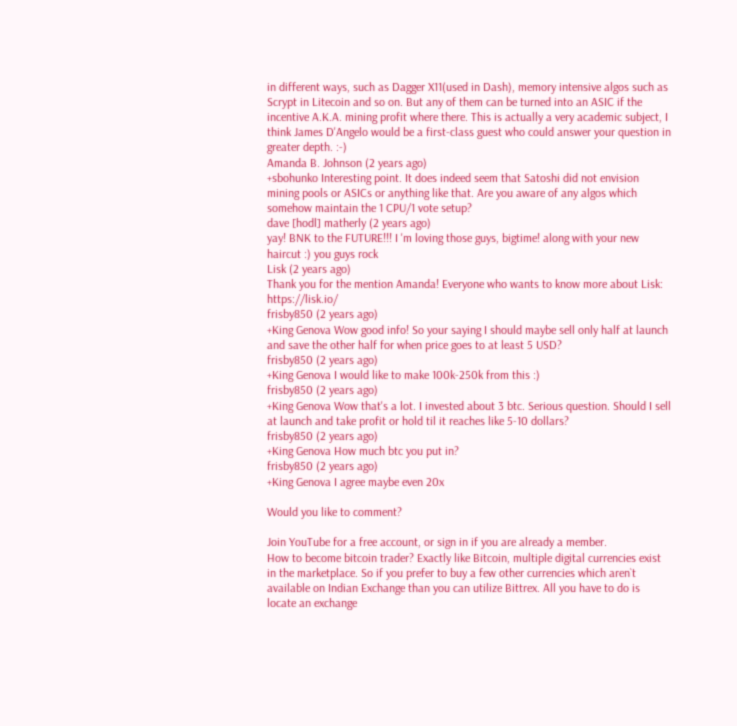in different ways, such as Dagger X11(used in Dash), memory intensive algos such as Scrypt in Litecoin and so on. But any of them can be turned into an ASIC if the incentive A.K.A. mining profit where there. This is actually a very academic subject, I think James D'Angelo would be a first-class guest who could answer your question in greater depth. :-)
Amanda B. Johnson (2 years ago)
+sbohunko Interesting point. It does indeed seem that Satoshi did not envision mining pools or ASICs or anything like that. Are you aware of any algos which somehow maintain the 1 CPU/1 vote setup?
dave [hodl] matherly (2 years ago)
yay! BNK to the FUTURE!!! I 'm loving those guys, bigtime! along with your new haircut :) you guys rock
Lisk (2 years ago)
Thank you for the mention Amanda! Everyone who wants to know more about Lisk: https://lisk.io/
frisby850 (2 years ago)
+King Genova Wow good info! So your saying I should maybe sell only half at launch and save the other half for when price goes to at least 5 USD?
frisby850 (2 years ago)
+King Genova I would like to make 100k-250k from this :)
frisby850 (2 years ago)
+King Genova Wow that's a lot. I invested about 3 btc. Serious question. Should I sell at launch and take profit or hold til it reaches like 5-10 dollars?
frisby850 (2 years ago)
+King Genova How much btc you put in?
frisby850 (2 years ago)
+King Genova I agree maybe even 20x

Would you like to comment?

Join YouTube for a free account, or sign in if you are already a member.
How to become bitcoin trader? Exactly like Bitcoin, multiple digital currencies exist in the marketplace. So if you prefer to buy a few other currencies which aren`t available on Indian Exchange than you can utilize Bittrex. All you have to do is locate an exchange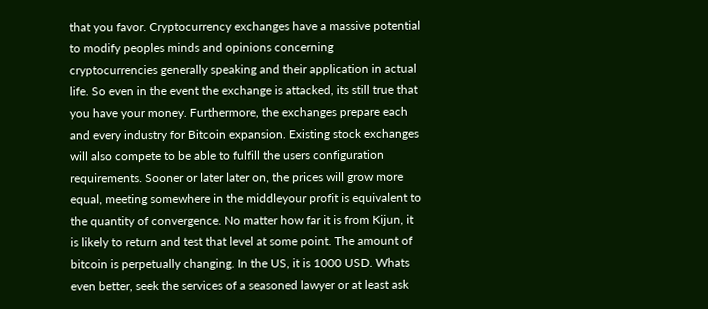that you favor. Cryptocurrency exchanges have a massive potential to modify peoples minds and opinions concerning cryptocurrencies generally speaking and their application in actual life. So even in the event the exchange is attacked, its still true that you have your money. Furthermore, the exchanges prepare each and every industry for Bitcoin expansion. Existing stock exchanges will also compete to be able to fulfill the users configuration requirements. Sooner or later later on, the prices will grow more equal, meeting somewhere in the middleyour profit is equivalent to the quantity of convergence. No matter how far it is from Kijun, it is likely to return and test that level at some point. The amount of bitcoin is perpetually changing. In the US, it is 1000 USD. Whats even better, seek the services of a seasoned lawyer or at least ask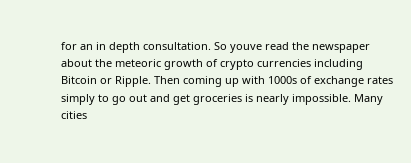for an in depth consultation. So youve read the newspaper about the meteoric growth of crypto currencies including Bitcoin or Ripple. Then coming up with 1000s of exchange rates simply to go out and get groceries is nearly impossible. Many cities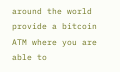around the world provide a bitcoin ATM where you are able to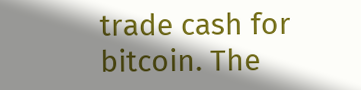trade cash for bitcoin. The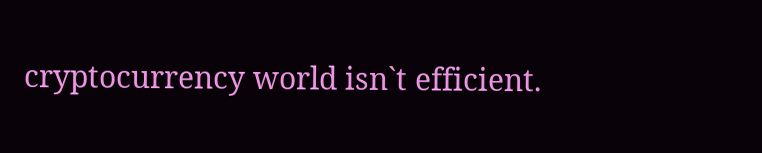cryptocurrency world isn`t efficient.